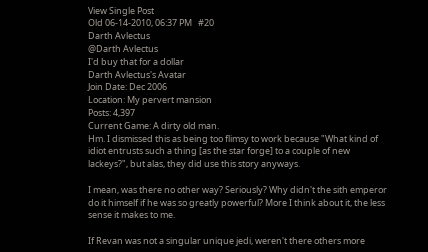View Single Post
Old 06-14-2010, 06:37 PM   #20
Darth Avlectus
@Darth Avlectus
I'd buy that for a dollar
Darth Avlectus's Avatar
Join Date: Dec 2006
Location: My pervert mansion
Posts: 4,397
Current Game: A dirty old man.
Hm. I dismissed this as being too flimsy to work because "What kind of idiot entrusts such a thing [as the star forge] to a couple of new lackeys?", but alas, they did use this story anyways.

I mean, was there no other way? Seriously? Why didn't the sith emperor do it himself if he was so greatly powerful? More I think about it, the less sense it makes to me.

If Revan was not a singular unique jedi, weren't there others more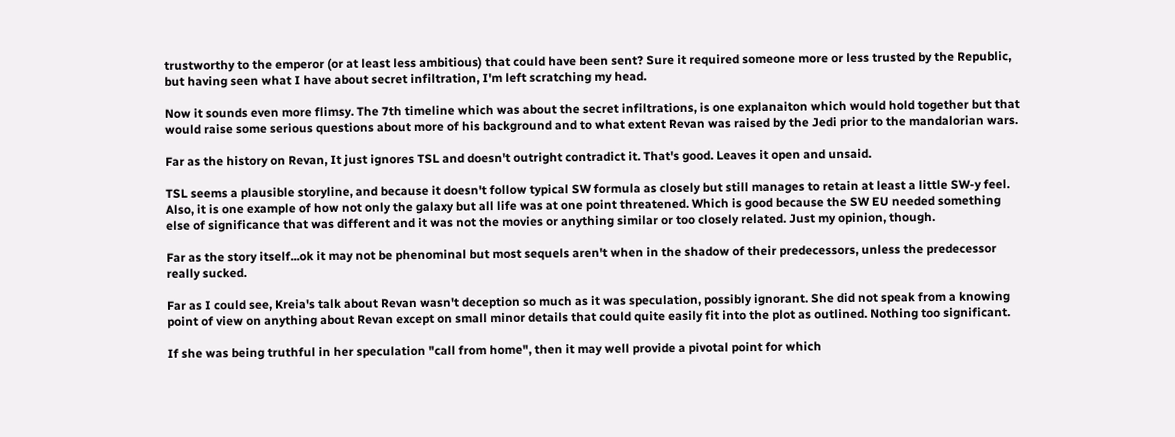trustworthy to the emperor (or at least less ambitious) that could have been sent? Sure it required someone more or less trusted by the Republic, but having seen what I have about secret infiltration, I'm left scratching my head.

Now it sounds even more flimsy. The 7th timeline which was about the secret infiltrations, is one explanaiton which would hold together but that would raise some serious questions about more of his background and to what extent Revan was raised by the Jedi prior to the mandalorian wars.

Far as the history on Revan, It just ignores TSL and doesn't outright contradict it. That's good. Leaves it open and unsaid.

TSL seems a plausible storyline, and because it doesn't follow typical SW formula as closely but still manages to retain at least a little SW-y feel. Also, it is one example of how not only the galaxy but all life was at one point threatened. Which is good because the SW EU needed something else of significance that was different and it was not the movies or anything similar or too closely related. Just my opinion, though.

Far as the story itself...ok it may not be phenominal but most sequels aren't when in the shadow of their predecessors, unless the predecessor really sucked.

Far as I could see, Kreia's talk about Revan wasn't deception so much as it was speculation, possibly ignorant. She did not speak from a knowing point of view on anything about Revan except on small minor details that could quite easily fit into the plot as outlined. Nothing too significant.

If she was being truthful in her speculation "call from home", then it may well provide a pivotal point for which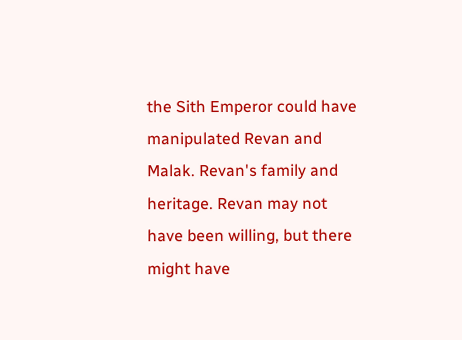the Sith Emperor could have manipulated Revan and Malak. Revan's family and heritage. Revan may not have been willing, but there might have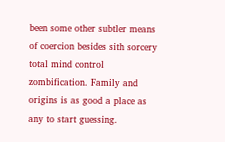been some other subtler means of coercion besides sith sorcery total mind control zombification. Family and origins is as good a place as any to start guessing.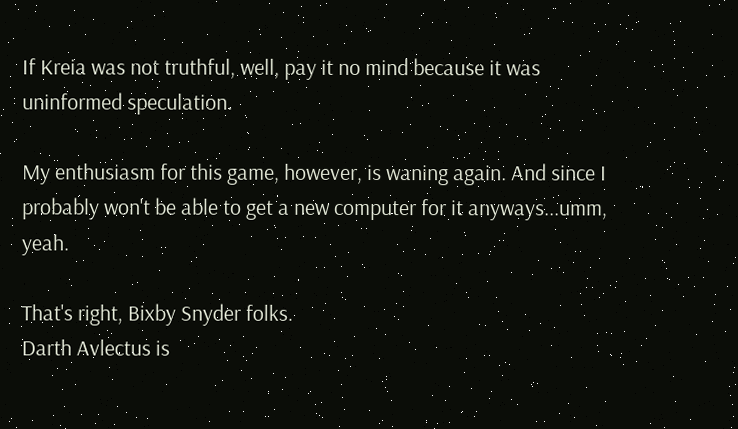If Kreia was not truthful, well, pay it no mind because it was uninformed speculation.

My enthusiasm for this game, however, is waning again. And since I probably won't be able to get a new computer for it anyways...umm, yeah.

That's right, Bixby Snyder folks.
Darth Avlectus is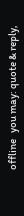offline   you may: quote & reply,